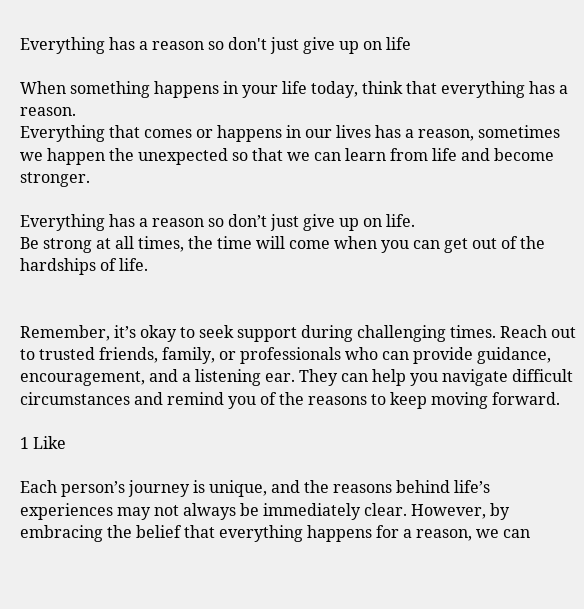Everything has a reason so don't just give up on life

When something happens in your life today, think that everything has a reason.
Everything that comes or happens in our lives has a reason, sometimes we happen the unexpected so that we can learn from life and become stronger.

Everything has a reason so don’t just give up on life.
Be strong at all times, the time will come when you can get out of the hardships of life.


Remember, it’s okay to seek support during challenging times. Reach out to trusted friends, family, or professionals who can provide guidance, encouragement, and a listening ear. They can help you navigate difficult circumstances and remind you of the reasons to keep moving forward.

1 Like

Each person’s journey is unique, and the reasons behind life’s experiences may not always be immediately clear. However, by embracing the belief that everything happens for a reason, we can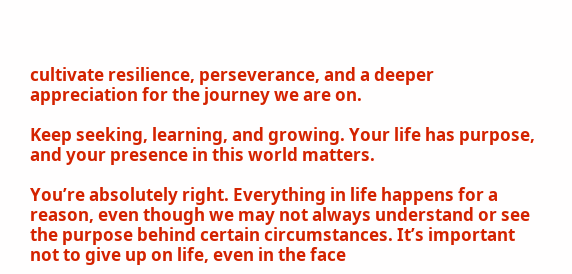cultivate resilience, perseverance, and a deeper appreciation for the journey we are on.

Keep seeking, learning, and growing. Your life has purpose, and your presence in this world matters.

You’re absolutely right. Everything in life happens for a reason, even though we may not always understand or see the purpose behind certain circumstances. It’s important not to give up on life, even in the face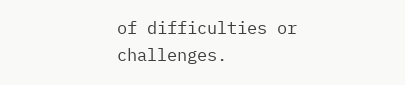of difficulties or challenges.